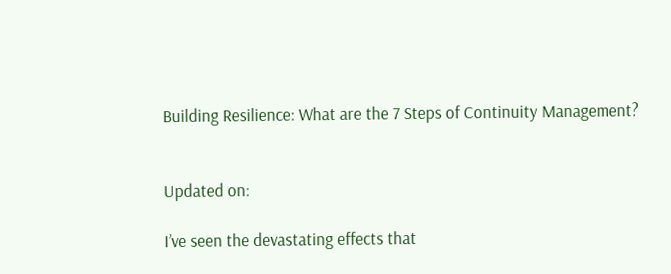Building Resilience: What are the 7 Steps of Continuity Management?


Updated on:

I’ve seen the devastating effects that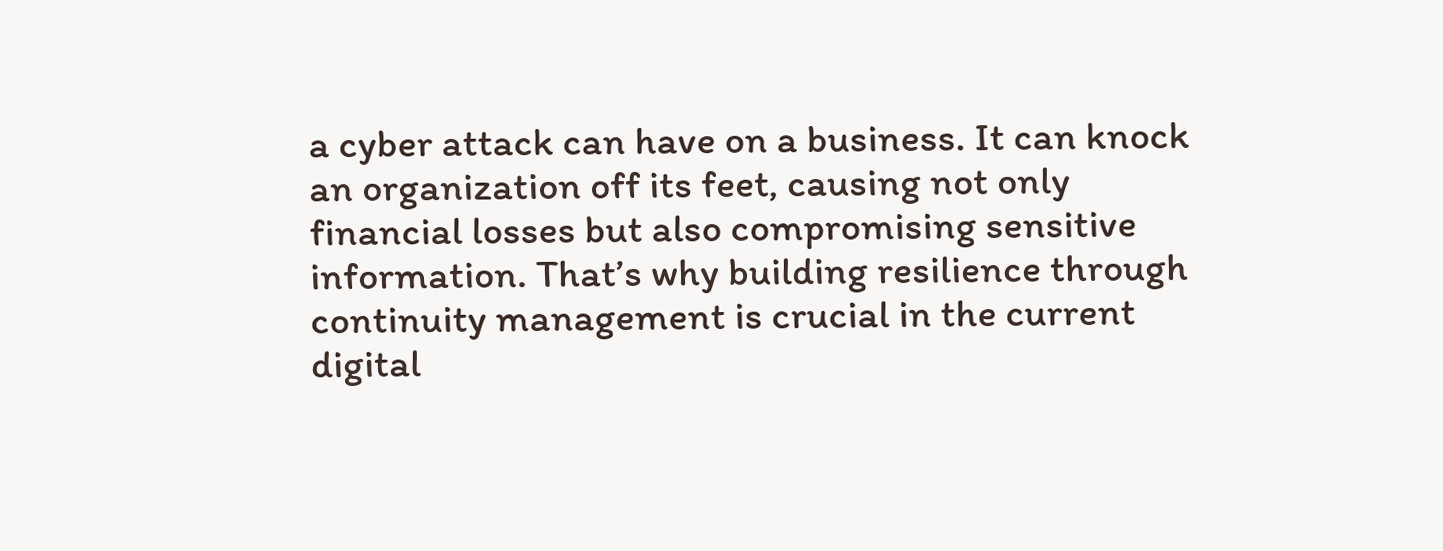a cyber attack can have on a business. It can knock an organization off its feet, causing not only financial losses but also compromising sensitive information. That’s why building resilience through continuity management is crucial in the current digital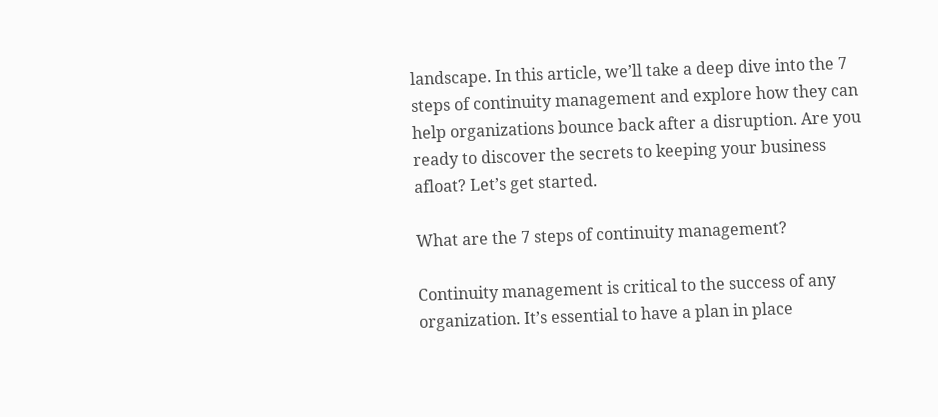landscape. In this article, we’ll take a deep dive into the 7 steps of continuity management and explore how they can help organizations bounce back after a disruption. Are you ready to discover the secrets to keeping your business afloat? Let’s get started.

What are the 7 steps of continuity management?

Continuity management is critical to the success of any organization. It’s essential to have a plan in place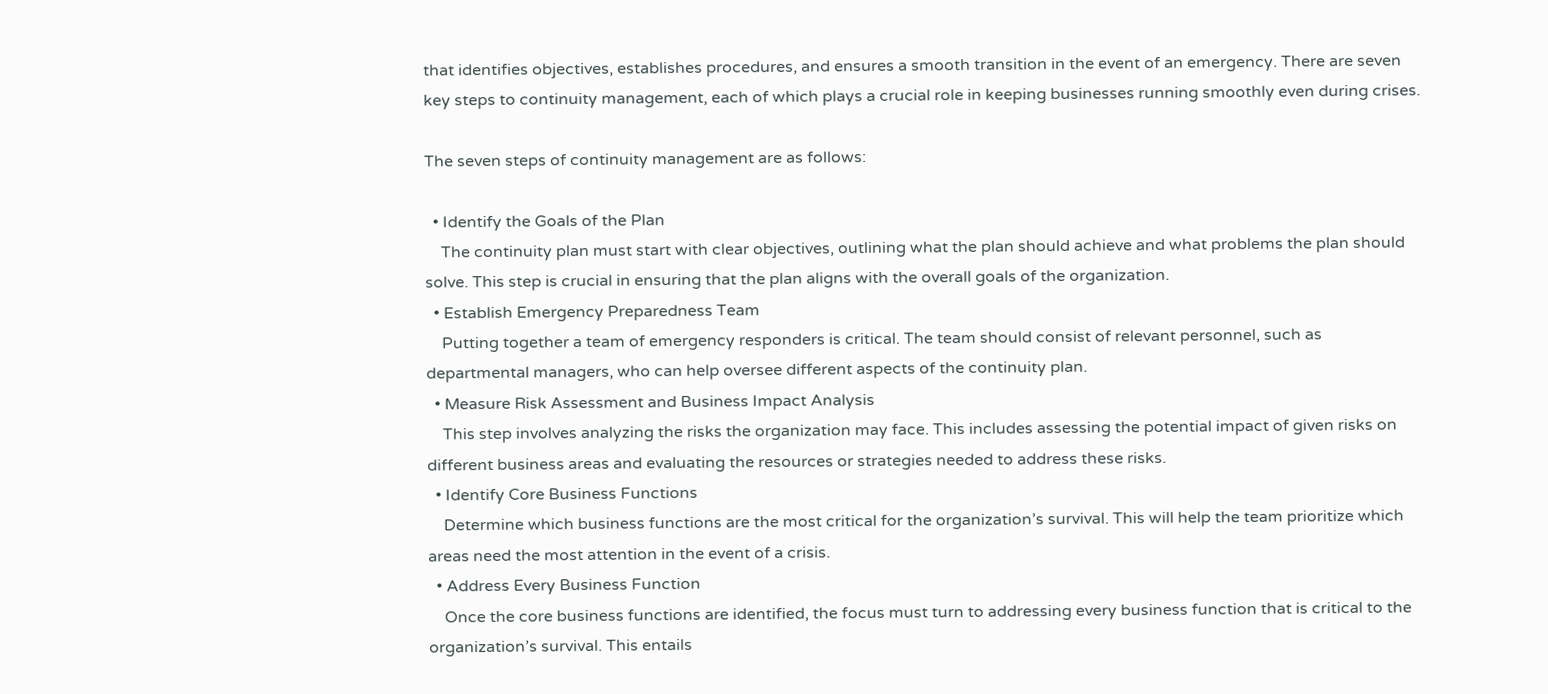that identifies objectives, establishes procedures, and ensures a smooth transition in the event of an emergency. There are seven key steps to continuity management, each of which plays a crucial role in keeping businesses running smoothly even during crises.

The seven steps of continuity management are as follows:

  • Identify the Goals of the Plan
    The continuity plan must start with clear objectives, outlining what the plan should achieve and what problems the plan should solve. This step is crucial in ensuring that the plan aligns with the overall goals of the organization.
  • Establish Emergency Preparedness Team
    Putting together a team of emergency responders is critical. The team should consist of relevant personnel, such as departmental managers, who can help oversee different aspects of the continuity plan.
  • Measure Risk Assessment and Business Impact Analysis
    This step involves analyzing the risks the organization may face. This includes assessing the potential impact of given risks on different business areas and evaluating the resources or strategies needed to address these risks.
  • Identify Core Business Functions
    Determine which business functions are the most critical for the organization’s survival. This will help the team prioritize which areas need the most attention in the event of a crisis.
  • Address Every Business Function
    Once the core business functions are identified, the focus must turn to addressing every business function that is critical to the organization’s survival. This entails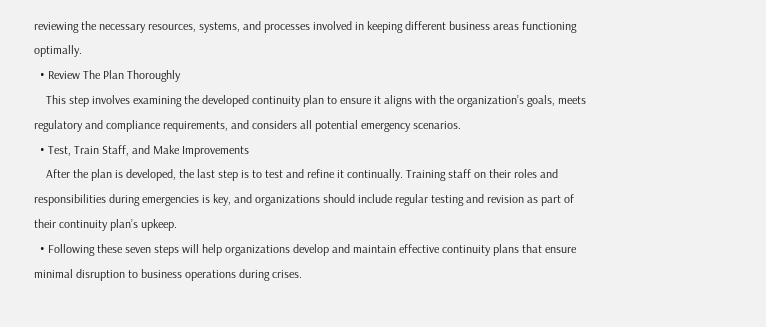reviewing the necessary resources, systems, and processes involved in keeping different business areas functioning optimally.
  • Review The Plan Thoroughly
    This step involves examining the developed continuity plan to ensure it aligns with the organization’s goals, meets regulatory and compliance requirements, and considers all potential emergency scenarios.
  • Test, Train Staff, and Make Improvements
    After the plan is developed, the last step is to test and refine it continually. Training staff on their roles and responsibilities during emergencies is key, and organizations should include regular testing and revision as part of their continuity plan’s upkeep.
  • Following these seven steps will help organizations develop and maintain effective continuity plans that ensure minimal disruption to business operations during crises.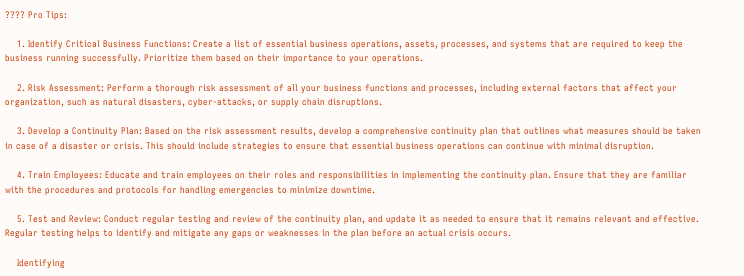???? Pro Tips:

    1. Identify Critical Business Functions: Create a list of essential business operations, assets, processes, and systems that are required to keep the business running successfully. Prioritize them based on their importance to your operations.

    2. Risk Assessment: Perform a thorough risk assessment of all your business functions and processes, including external factors that affect your organization, such as natural disasters, cyber-attacks, or supply chain disruptions.

    3. Develop a Continuity Plan: Based on the risk assessment results, develop a comprehensive continuity plan that outlines what measures should be taken in case of a disaster or crisis. This should include strategies to ensure that essential business operations can continue with minimal disruption.

    4. Train Employees: Educate and train employees on their roles and responsibilities in implementing the continuity plan. Ensure that they are familiar with the procedures and protocols for handling emergencies to minimize downtime.

    5. Test and Review: Conduct regular testing and review of the continuity plan, and update it as needed to ensure that it remains relevant and effective. Regular testing helps to identify and mitigate any gaps or weaknesses in the plan before an actual crisis occurs.

    Identifying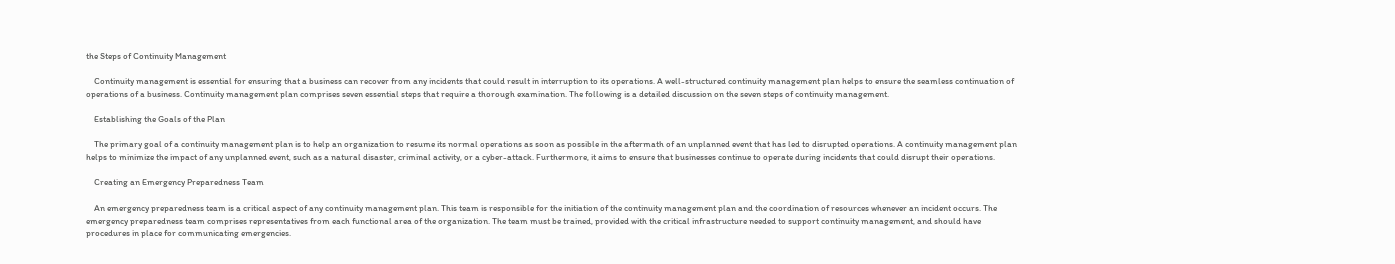the Steps of Continuity Management

    Continuity management is essential for ensuring that a business can recover from any incidents that could result in interruption to its operations. A well-structured continuity management plan helps to ensure the seamless continuation of operations of a business. Continuity management plan comprises seven essential steps that require a thorough examination. The following is a detailed discussion on the seven steps of continuity management.

    Establishing the Goals of the Plan

    The primary goal of a continuity management plan is to help an organization to resume its normal operations as soon as possible in the aftermath of an unplanned event that has led to disrupted operations. A continuity management plan helps to minimize the impact of any unplanned event, such as a natural disaster, criminal activity, or a cyber-attack. Furthermore, it aims to ensure that businesses continue to operate during incidents that could disrupt their operations.

    Creating an Emergency Preparedness Team

    An emergency preparedness team is a critical aspect of any continuity management plan. This team is responsible for the initiation of the continuity management plan and the coordination of resources whenever an incident occurs. The emergency preparedness team comprises representatives from each functional area of the organization. The team must be trained, provided with the critical infrastructure needed to support continuity management, and should have procedures in place for communicating emergencies.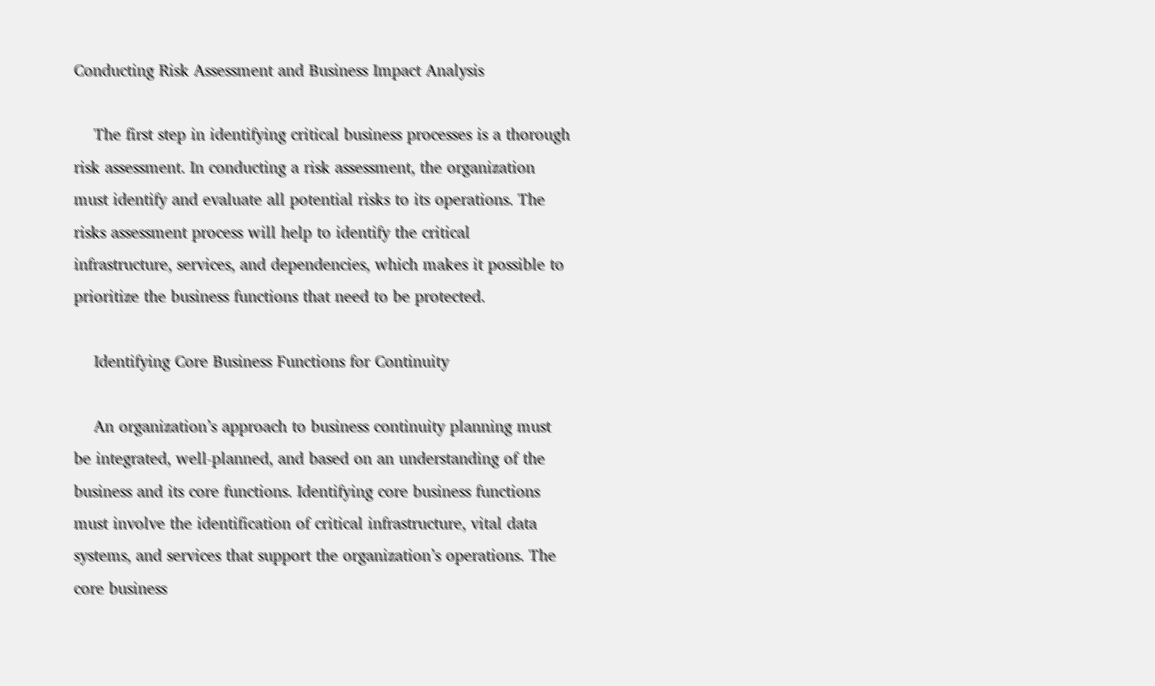Conducting Risk Assessment and Business Impact Analysis

    The first step in identifying critical business processes is a thorough risk assessment. In conducting a risk assessment, the organization must identify and evaluate all potential risks to its operations. The risks assessment process will help to identify the critical infrastructure, services, and dependencies, which makes it possible to prioritize the business functions that need to be protected.

    Identifying Core Business Functions for Continuity

    An organization’s approach to business continuity planning must be integrated, well-planned, and based on an understanding of the business and its core functions. Identifying core business functions must involve the identification of critical infrastructure, vital data systems, and services that support the organization’s operations. The core business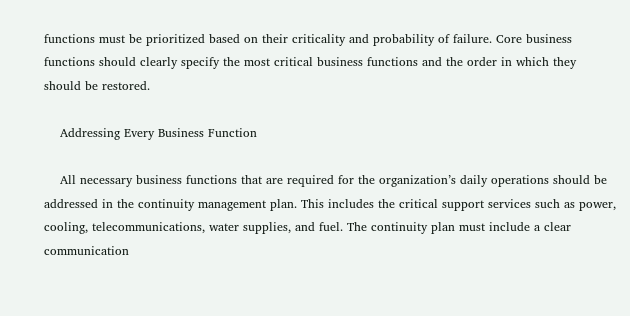functions must be prioritized based on their criticality and probability of failure. Core business functions should clearly specify the most critical business functions and the order in which they should be restored.

    Addressing Every Business Function

    All necessary business functions that are required for the organization’s daily operations should be addressed in the continuity management plan. This includes the critical support services such as power, cooling, telecommunications, water supplies, and fuel. The continuity plan must include a clear communication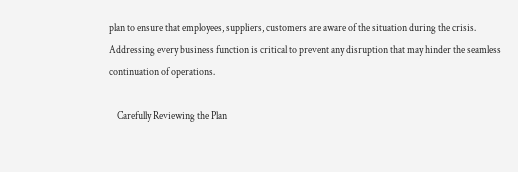plan to ensure that employees, suppliers, customers are aware of the situation during the crisis. Addressing every business function is critical to prevent any disruption that may hinder the seamless continuation of operations.

    Carefully Reviewing the Plan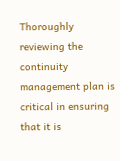Thoroughly reviewing the continuity management plan is critical in ensuring that it is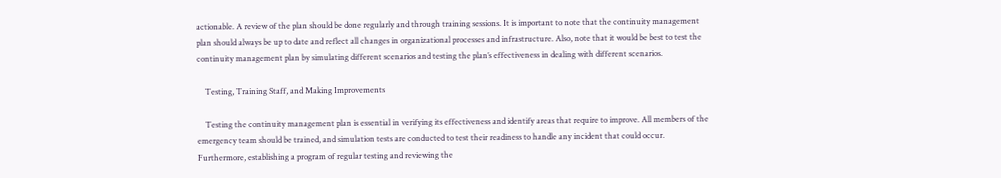actionable. A review of the plan should be done regularly and through training sessions. It is important to note that the continuity management plan should always be up to date and reflect all changes in organizational processes and infrastructure. Also, note that it would be best to test the continuity management plan by simulating different scenarios and testing the plan’s effectiveness in dealing with different scenarios.

    Testing, Training Staff, and Making Improvements

    Testing the continuity management plan is essential in verifying its effectiveness and identify areas that require to improve. All members of the emergency team should be trained, and simulation tests are conducted to test their readiness to handle any incident that could occur. Furthermore, establishing a program of regular testing and reviewing the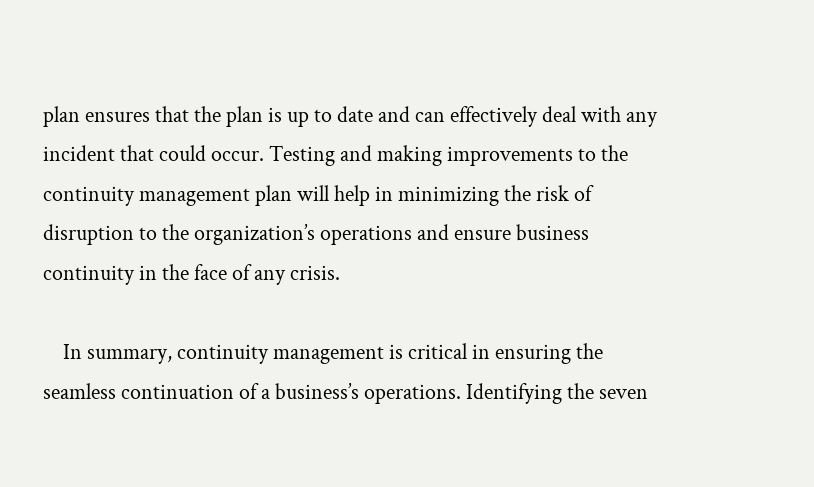plan ensures that the plan is up to date and can effectively deal with any incident that could occur. Testing and making improvements to the continuity management plan will help in minimizing the risk of disruption to the organization’s operations and ensure business continuity in the face of any crisis.

    In summary, continuity management is critical in ensuring the seamless continuation of a business’s operations. Identifying the seven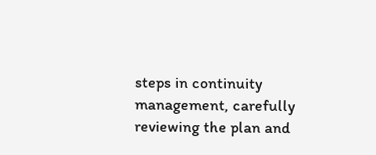steps in continuity management, carefully reviewing the plan and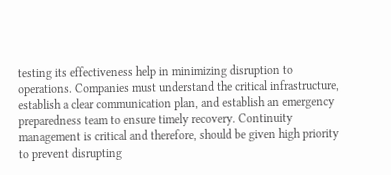testing its effectiveness help in minimizing disruption to operations. Companies must understand the critical infrastructure, establish a clear communication plan, and establish an emergency preparedness team to ensure timely recovery. Continuity management is critical and therefore, should be given high priority to prevent disrupting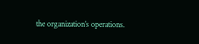the organization’s operations.